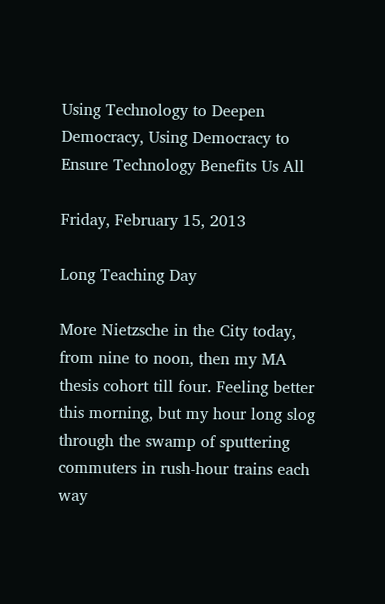Using Technology to Deepen Democracy, Using Democracy to Ensure Technology Benefits Us All

Friday, February 15, 2013

Long Teaching Day

More Nietzsche in the City today, from nine to noon, then my MA thesis cohort till four. Feeling better this morning, but my hour long slog through the swamp of sputtering commuters in rush-hour trains each way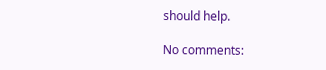should help.

No comments: